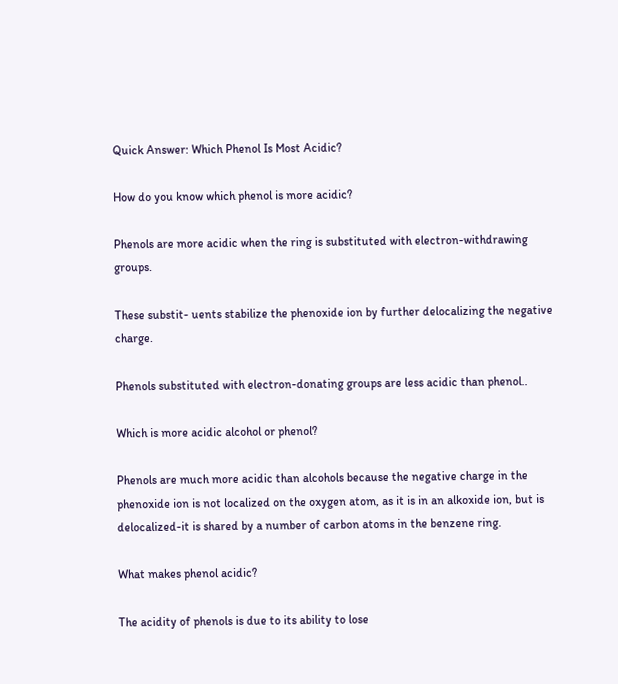Quick Answer: Which Phenol Is Most Acidic?

How do you know which phenol is more acidic?

Phenols are more acidic when the ring is substituted with electron-withdrawing groups.

These substit- uents stabilize the phenoxide ion by further delocalizing the negative charge.

Phenols substituted with electron-donating groups are less acidic than phenol..

Which is more acidic alcohol or phenol?

Phenols are much more acidic than alcohols because the negative charge in the phenoxide ion is not localized on the oxygen atom, as it is in an alkoxide ion, but is delocalized-it is shared by a number of carbon atoms in the benzene ring.

What makes phenol acidic?

The acidity of phenols is due to its ability to lose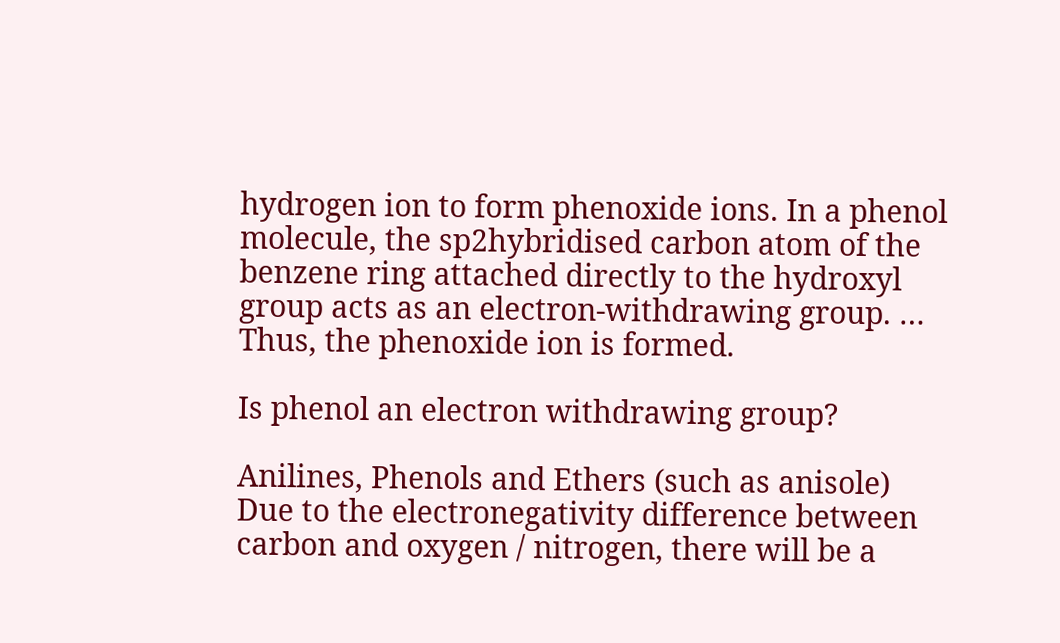hydrogen ion to form phenoxide ions. In a phenol molecule, the sp2hybridised carbon atom of the benzene ring attached directly to the hydroxyl group acts as an electron-withdrawing group. … Thus, the phenoxide ion is formed.

Is phenol an electron withdrawing group?

Anilines, Phenols and Ethers (such as anisole) Due to the electronegativity difference between carbon and oxygen / nitrogen, there will be a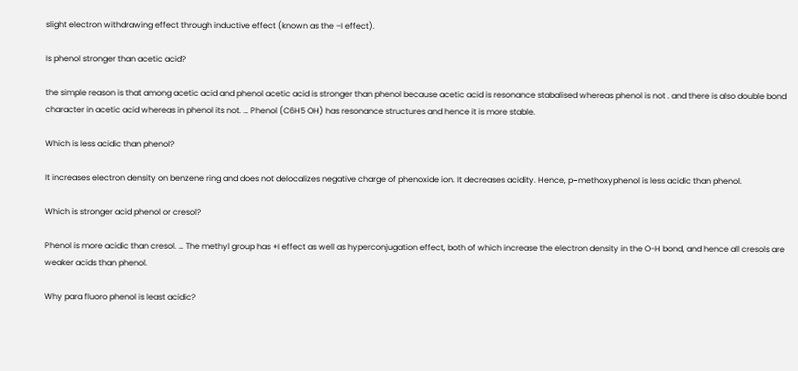slight electron withdrawing effect through inductive effect (known as the –I effect).

Is phenol stronger than acetic acid?

the simple reason is that among acetic acid and phenol acetic acid is stronger than phenol because acetic acid is resonance stabalised whereas phenol is not . and there is also double bond character in acetic acid whereas in phenol its not. … Phenol (C6H5 OH) has resonance structures and hence it is more stable.

Which is less acidic than phenol?

It increases electron density on benzene ring and does not delocalizes negative charge of phenoxide ion. It decreases acidity. Hence, p−methoxyphenol is less acidic than phenol.

Which is stronger acid phenol or cresol?

Phenol is more acidic than cresol. … The methyl group has +I effect as well as hyperconjugation effect, both of which increase the electron density in the O-H bond, and hence all cresols are weaker acids than phenol.

Why para fluoro phenol is least acidic?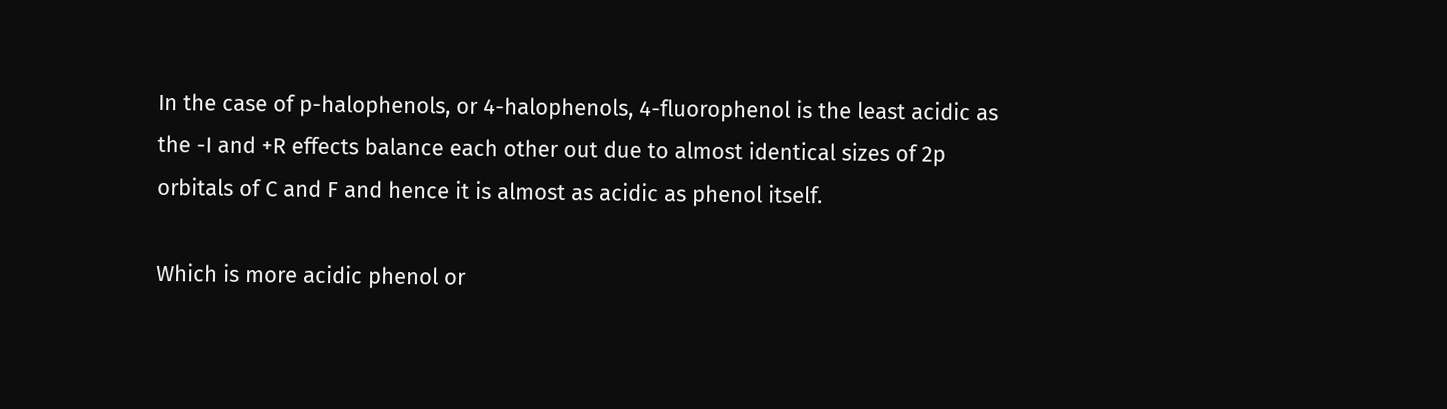In the case of p-halophenols, or 4-halophenols, 4-fluorophenol is the least acidic as the -I and +R effects balance each other out due to almost identical sizes of 2p orbitals of C and F and hence it is almost as acidic as phenol itself.

Which is more acidic phenol or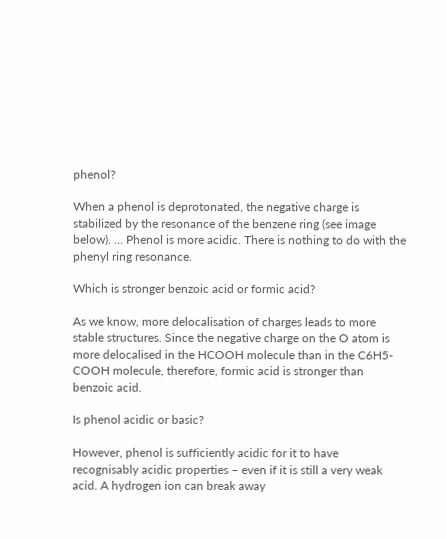phenol?

When a phenol is deprotonated, the negative charge is stabilized by the resonance of the benzene ring (see image below). … Phenol is more acidic. There is nothing to do with the phenyl ring resonance.

Which is stronger benzoic acid or formic acid?

As we know, more delocalisation of charges leads to more stable structures. Since the negative charge on the O atom is more delocalised in the HCOOH molecule than in the C6H5-COOH molecule, therefore, formic acid is stronger than benzoic acid.

Is phenol acidic or basic?

However, phenol is sufficiently acidic for it to have recognisably acidic properties – even if it is still a very weak acid. A hydrogen ion can break away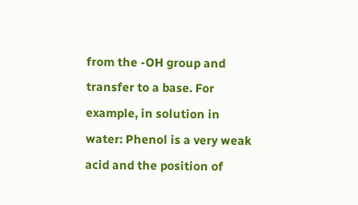from the -OH group and transfer to a base. For example, in solution in water: Phenol is a very weak acid and the position of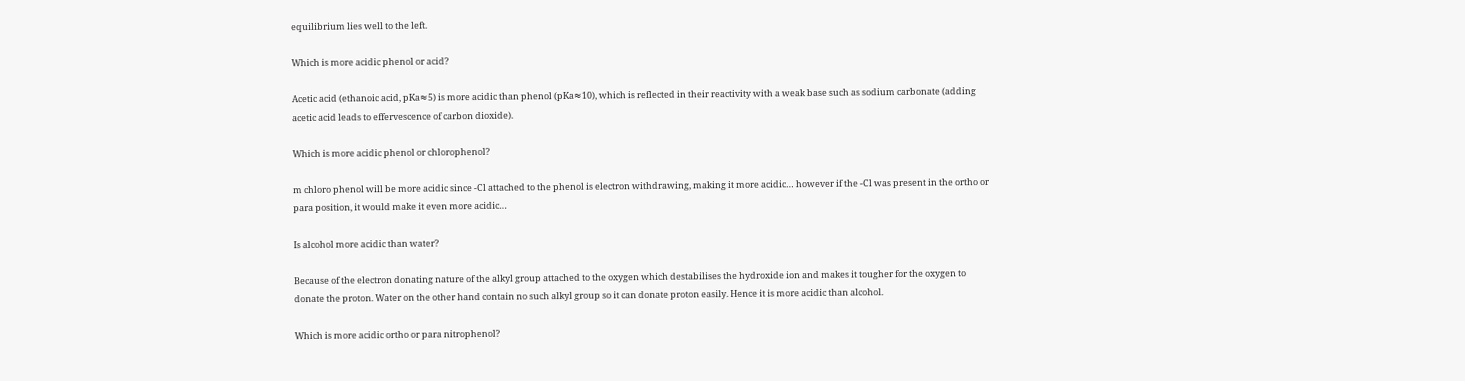equilibrium lies well to the left.

Which is more acidic phenol or acid?

Acetic acid (ethanoic acid, pKa≈5) is more acidic than phenol (pKa≈10), which is reflected in their reactivity with a weak base such as sodium carbonate (adding acetic acid leads to effervescence of carbon dioxide).

Which is more acidic phenol or chlorophenol?

m chloro phenol will be more acidic since -Cl attached to the phenol is electron withdrawing, making it more acidic… however if the -Cl was present in the ortho or para position, it would make it even more acidic…

Is alcohol more acidic than water?

Because of the electron donating nature of the alkyl group attached to the oxygen which destabilises the hydroxide ion and makes it tougher for the oxygen to donate the proton. Water on the other hand contain no such alkyl group so it can donate proton easily. Hence it is more acidic than alcohol.

Which is more acidic ortho or para nitrophenol?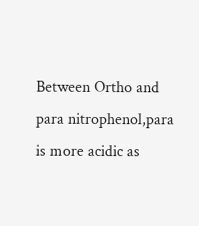Between Ortho and para nitrophenol,para is more acidic as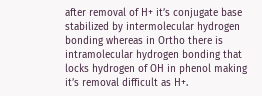after removal of H+ it’s conjugate base stabilized by intermolecular hydrogen bonding whereas in Ortho there is intramolecular hydrogen bonding that locks hydrogen of OH in phenol making it’s removal difficult as H+.